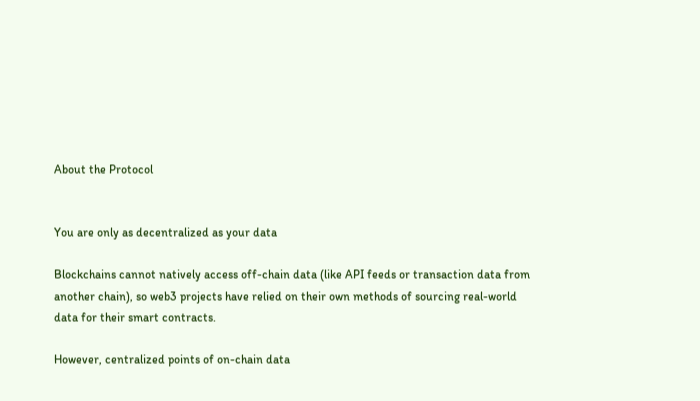About the Protocol


You are only as decentralized as your data

Blockchains cannot natively access off-chain data (like API feeds or transaction data from another chain), so web3 projects have relied on their own methods of sourcing real-world data for their smart contracts.

However, centralized points of on-chain data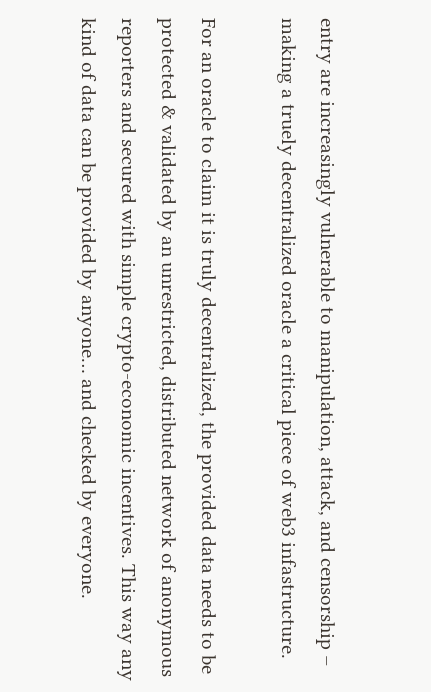entry are increasingly vulnerable to manipulation, attack, and censorship – making a truely decentralized oracle a critical piece of web3 infastructure.

For an oracle to claim it is truly decentralized, the provided data needs to be protected & validated by an unrestricted, distributed network of anonymous reporters and secured with simple crypto-economic incentives. This way any kind of data can be provided by anyone… and checked by everyone.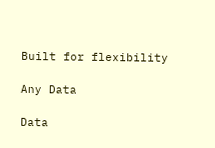Built for flexibility

Any Data

Data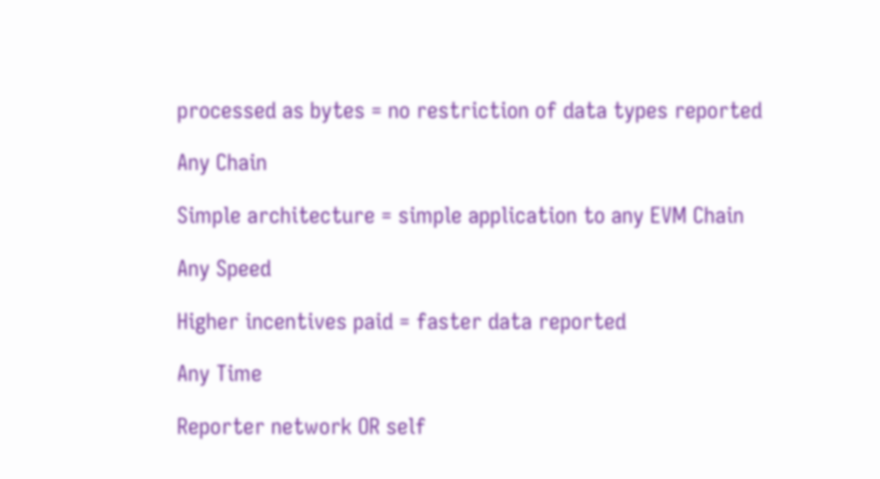processed as bytes = no restriction of data types reported

Any Chain

Simple architecture = simple application to any EVM Chain

Any Speed

Higher incentives paid = faster data reported

Any Time

Reporter network OR self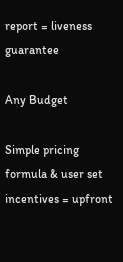report = liveness guarantee

Any Budget

Simple pricing formula & user set incentives = upfront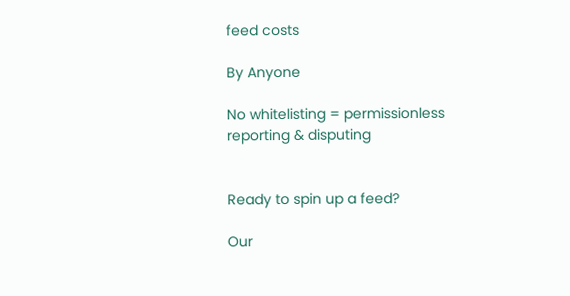feed costs

By Anyone

No whitelisting = permissionless reporting & disputing


Ready to spin up a feed?

Our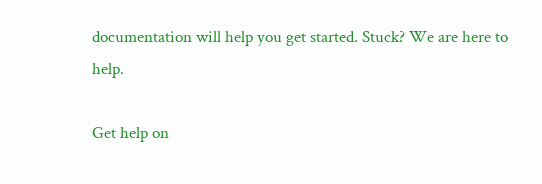documentation will help you get started. Stuck? We are here to help.

Get help on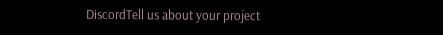DiscordTell us about your project